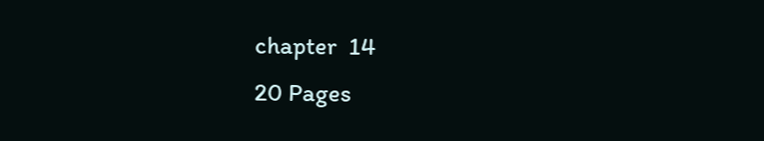chapter  14
20 Pages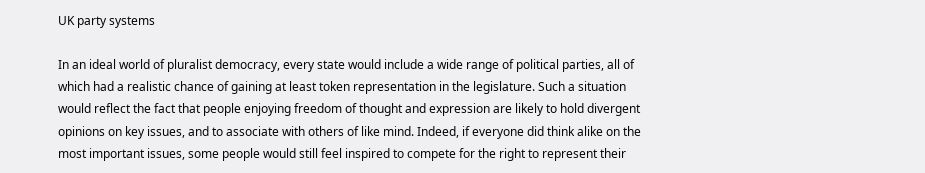UK party systems

In an ideal world of pluralist democracy, every state would include a wide range of political parties, all of which had a realistic chance of gaining at least token representation in the legislature. Such a situation would reflect the fact that people enjoying freedom of thought and expression are likely to hold divergent opinions on key issues, and to associate with others of like mind. Indeed, if everyone did think alike on the most important issues, some people would still feel inspired to compete for the right to represent their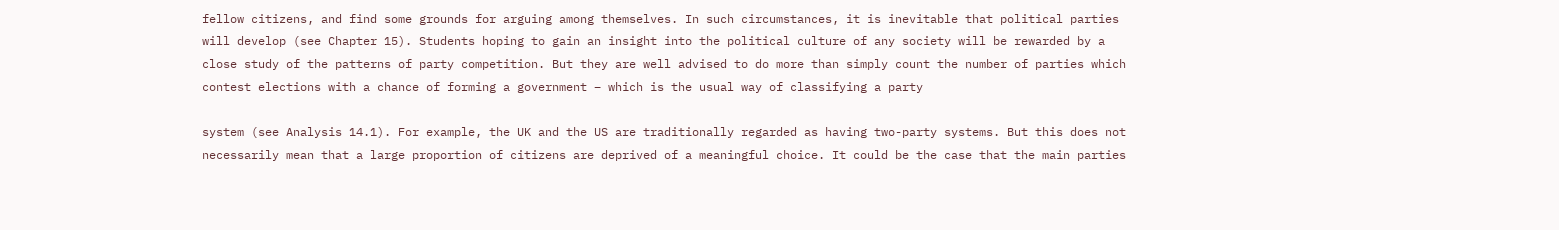fellow citizens, and find some grounds for arguing among themselves. In such circumstances, it is inevitable that political parties will develop (see Chapter 15). Students hoping to gain an insight into the political culture of any society will be rewarded by a close study of the patterns of party competition. But they are well advised to do more than simply count the number of parties which contest elections with a chance of forming a government – which is the usual way of classifying a party

system (see Analysis 14.1). For example, the UK and the US are traditionally regarded as having two-party systems. But this does not necessarily mean that a large proportion of citizens are deprived of a meaningful choice. It could be the case that the main parties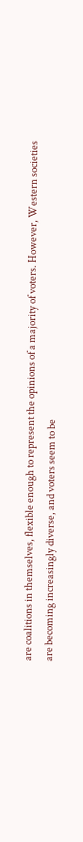are coalitions in themselves, flexible enough to represent the opinions of a majority of voters. However, Western societies are becoming increasingly diverse, and voters seem to be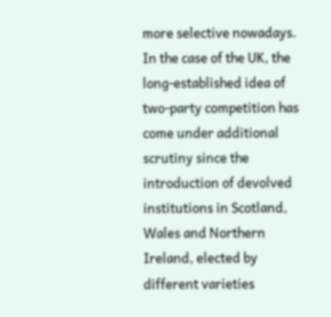more selective nowadays. In the case of the UK, the long-established idea of two-party competition has come under additional scrutiny since the introduction of devolved institutions in Scotland, Wales and Northern Ireland, elected by different varieties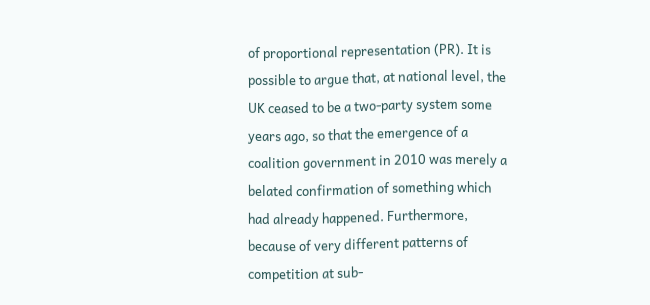of proportional representation (PR). It is possible to argue that, at national level, the UK ceased to be a two-party system some years ago, so that the emergence of a coalition government in 2010 was merely a belated confirmation of something which had already happened. Furthermore, because of very different patterns of competition at sub-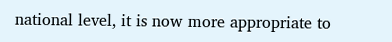national level, it is now more appropriate to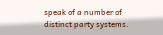speak of a number of distinct party systems.